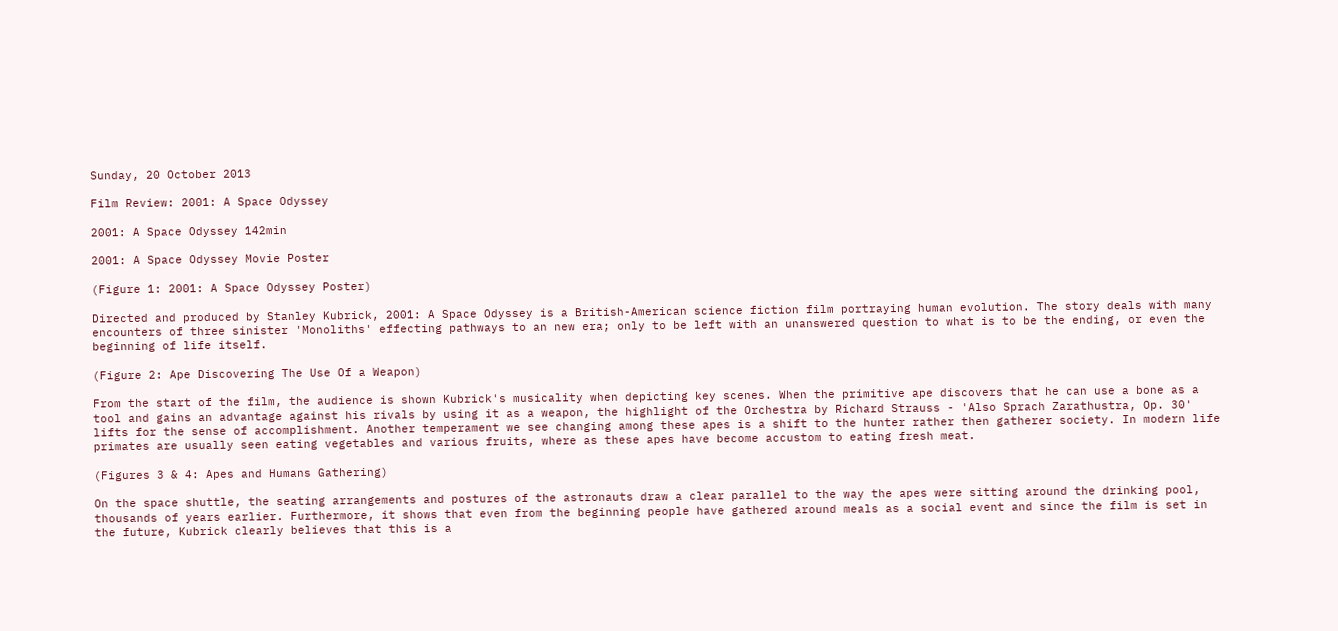Sunday, 20 October 2013

Film Review: 2001: A Space Odyssey

2001: A Space Odyssey 142min

2001: A Space Odyssey Movie Poster

(Figure 1: 2001: A Space Odyssey Poster)

Directed and produced by Stanley Kubrick, 2001: A Space Odyssey is a British-American science fiction film portraying human evolution. The story deals with many encounters of three sinister 'Monoliths' effecting pathways to an new era; only to be left with an unanswered question to what is to be the ending, or even the beginning of life itself.

(Figure 2: Ape Discovering The Use Of a Weapon)

From the start of the film, the audience is shown Kubrick's musicality when depicting key scenes. When the primitive ape discovers that he can use a bone as a tool and gains an advantage against his rivals by using it as a weapon, the highlight of the Orchestra by Richard Strauss - 'Also Sprach Zarathustra, Op. 30' lifts for the sense of accomplishment. Another temperament we see changing among these apes is a shift to the hunter rather then gatherer society. In modern life primates are usually seen eating vegetables and various fruits, where as these apes have become accustom to eating fresh meat.

(Figures 3 & 4: Apes and Humans Gathering)

On the space shuttle, the seating arrangements and postures of the astronauts draw a clear parallel to the way the apes were sitting around the drinking pool, thousands of years earlier. Furthermore, it shows that even from the beginning people have gathered around meals as a social event and since the film is set in the future, Kubrick clearly believes that this is a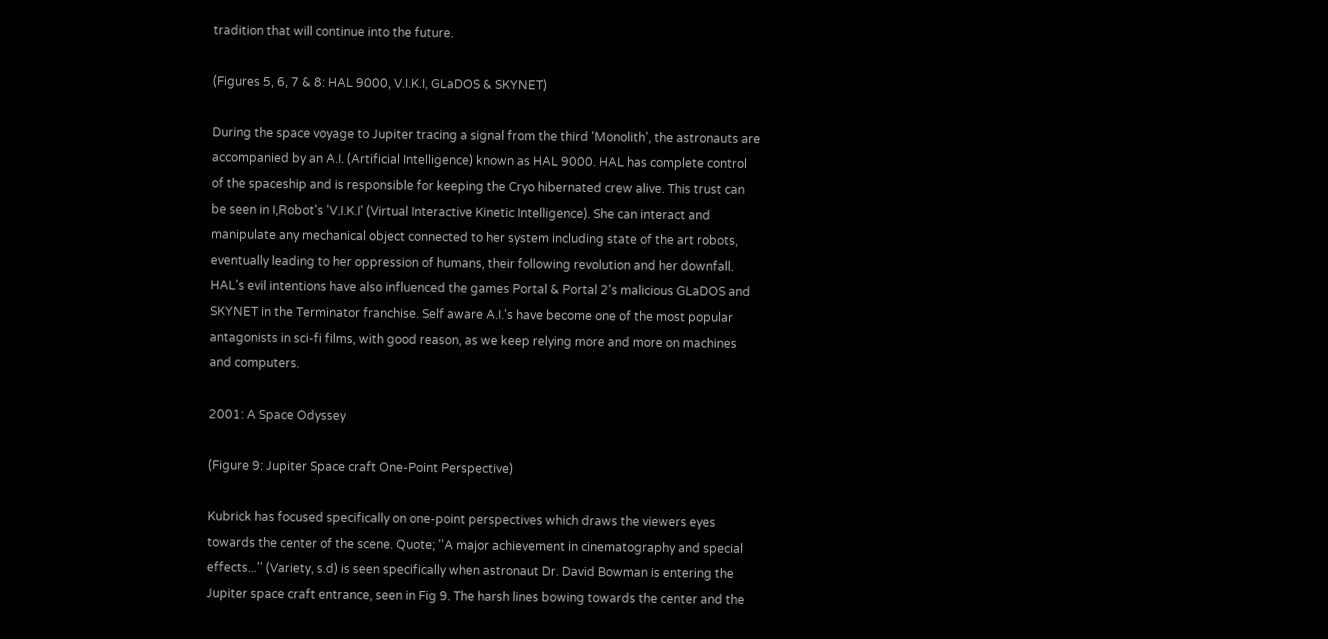tradition that will continue into the future.

(Figures 5, 6, 7 & 8: HAL 9000, V.I.K.I, GLaDOS & SKYNET)

During the space voyage to Jupiter tracing a signal from the third 'Monolith', the astronauts are accompanied by an A.I. (Artificial Intelligence) known as HAL 9000. HAL has complete control of the spaceship and is responsible for keeping the Cryo hibernated crew alive. This trust can be seen in I,Robot's 'V.I.K.I' (Virtual Interactive Kinetic Intelligence). She can interact and manipulate any mechanical object connected to her system including state of the art robots, eventually leading to her oppression of humans, their following revolution and her downfall. HAL's evil intentions have also influenced the games Portal & Portal 2's malicious GLaDOS and SKYNET in the Terminator franchise. Self aware A.I.'s have become one of the most popular antagonists in sci-fi films, with good reason, as we keep relying more and more on machines and computers.

2001: A Space Odyssey

(Figure 9: Jupiter Space craft One-Point Perspective)

Kubrick has focused specifically on one-point perspectives which draws the viewers eyes towards the center of the scene. Quote; ''A major achievement in cinematography and special effects...'' (Variety, s.d) is seen specifically when astronaut Dr. David Bowman is entering the Jupiter space craft entrance, seen in Fig 9. The harsh lines bowing towards the center and the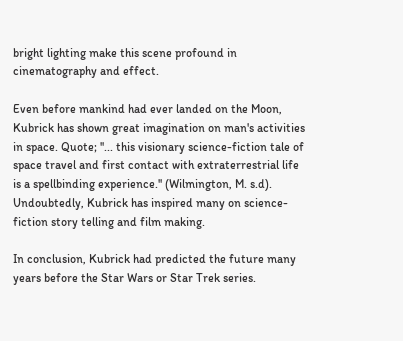bright lighting make this scene profound in cinematography and effect.

Even before mankind had ever landed on the Moon, Kubrick has shown great imagination on man's activities in space. Quote; ''... this visionary science-fiction tale of space travel and first contact with extraterrestrial life is a spellbinding experience.'' (Wilmington, M. s.d). Undoubtedly, Kubrick has inspired many on science-fiction story telling and film making.

In conclusion, Kubrick had predicted the future many years before the Star Wars or Star Trek series.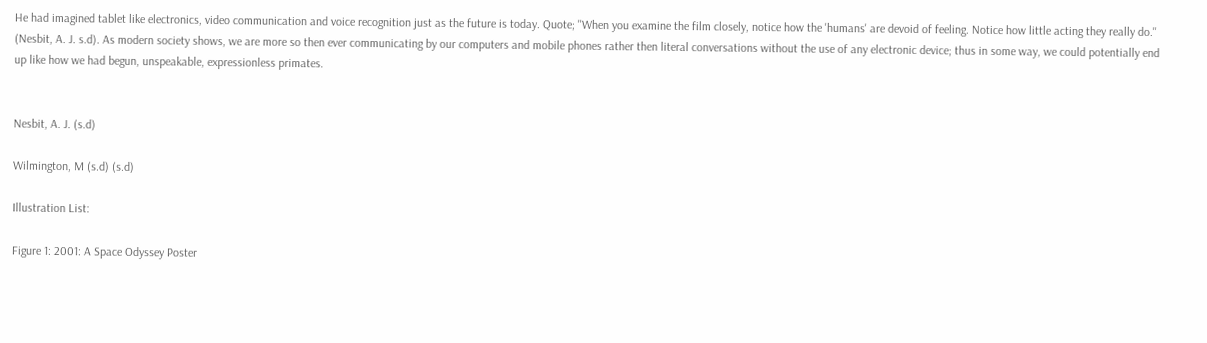He had imagined tablet like electronics, video communication and voice recognition just as the future is today. Quote; ''When you examine the film closely, notice how the 'humans' are devoid of feeling. Notice how little acting they really do.'' (Nesbit, A. J. s.d). As modern society shows, we are more so then ever communicating by our computers and mobile phones rather then literal conversations without the use of any electronic device; thus in some way, we could potentially end up like how we had begun, unspeakable, expressionless primates.


Nesbit, A. J. (s.d)

Wilmington, M (s.d) (s.d)

Illustration List:

Figure 1: 2001: A Space Odyssey Poster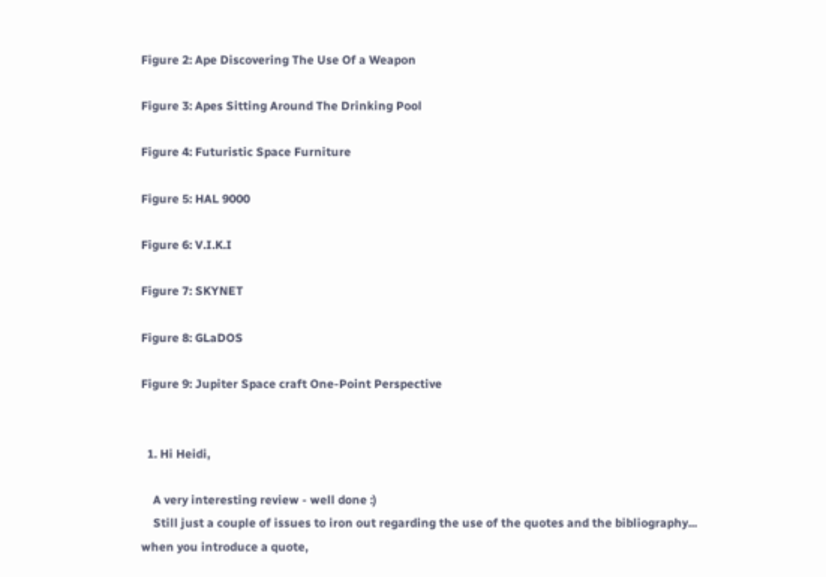Figure 2: Ape Discovering The Use Of a Weapon

Figure 3: Apes Sitting Around The Drinking Pool

Figure 4: Futuristic Space Furniture

Figure 5: HAL 9000

Figure 6: V.I.K.I

Figure 7: SKYNET

Figure 8: GLaDOS

Figure 9: Jupiter Space craft One-Point Perspective


  1. Hi Heidi,

    A very interesting review - well done :)
    Still just a couple of issues to iron out regarding the use of the quotes and the bibliography... when you introduce a quote,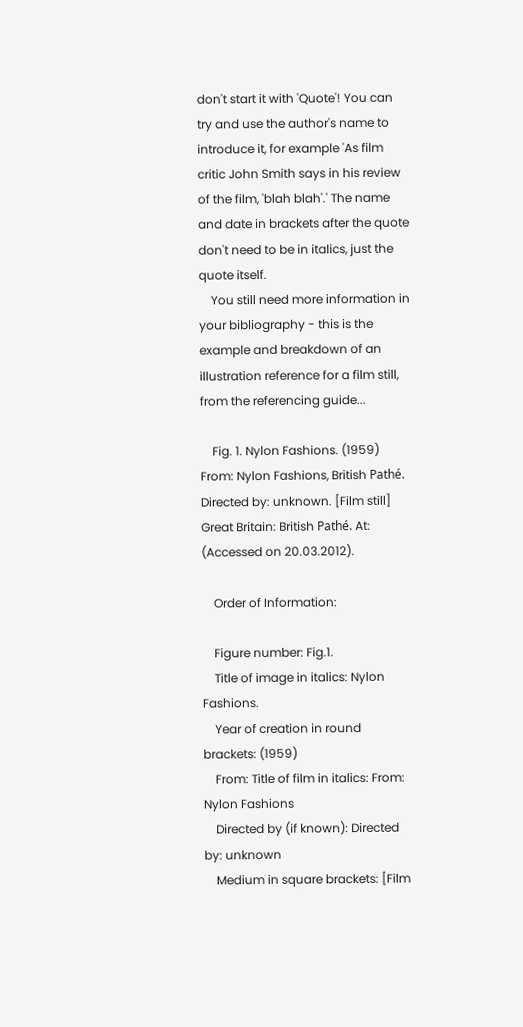don't start it with 'Quote'! You can try and use the author's name to introduce it, for example 'As film critic John Smith says in his review of the film, 'blah blah'.' The name and date in brackets after the quote don't need to be in italics, just the quote itself.
    You still need more information in your bibliography - this is the example and breakdown of an illustration reference for a film still, from the referencing guide...

    Fig. 1. Nylon Fashions. (1959) From: Nylon Fashions, British Pathé. Directed by: unknown. [Film still] Great Britain: British Pathé. At: (Accessed on 20.03.2012).

    Order of Information:

    Figure number: Fig.1.
    Title of image in italics: Nylon Fashions.
    Year of creation in round brackets: (1959)
    From: Title of film in italics: From: Nylon Fashions
    Directed by (if known): Directed by: unknown
    Medium in square brackets: [Film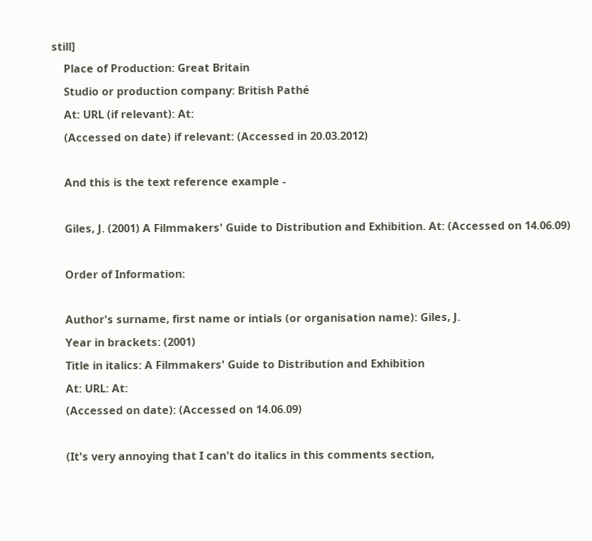still]
    Place of Production: Great Britain
    Studio or production company: British Pathé
    At: URL (if relevant): At:
    (Accessed on date) if relevant: (Accessed in 20.03.2012)

    And this is the text reference example -

    Giles, J. (2001) A Filmmakers' Guide to Distribution and Exhibition. At: (Accessed on 14.06.09)

    Order of Information:

    Author's surname, first name or intials (or organisation name): Giles, J.
    Year in brackets: (2001)
    Title in italics: A Filmmakers' Guide to Distribution and Exhibition
    At: URL: At:
    (Accessed on date): (Accessed on 14.06.09)

    (It's very annoying that I can't do italics in this comments section,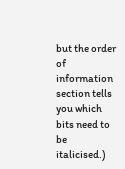but the order of information section tells you which bits need to be italicised.)